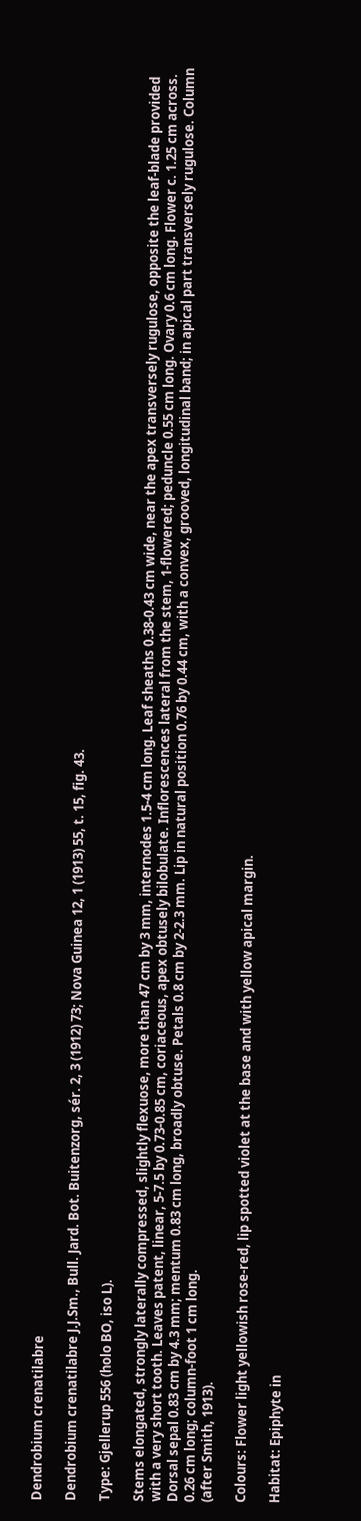Dendrobium crenatilabre

Dendrobium crenatilabre J.J.Sm., Bull. Jard. Bot. Buitenzorg, sér. 2, 3 (1912) 73; Nova Guinea 12, 1 (1913) 55, t. 15, fig. 43.

Type: Gjellerup 556 (holo BO, iso L).

Stems elongated, strongly laterally compressed, slightly flexuose, more than 47 cm by 3 mm, internodes 1.5-4 cm long. Leaf sheaths 0.38-0.43 cm wide, near the apex transversely rugulose, opposite the leaf-blade provided with a very short tooth. Leaves patent, linear, 5-7.5 by 0.73-0.85 cm, coriaceous, apex obtusely bilobulate. Inflorescences lateral from the stem, 1-flowered; peduncle 0.55 cm long. Ovary 0.6 cm long. Flower c. 1.25 cm across. Dorsal sepal 0.83 cm by 4.3 mm; mentum 0.83 cm long, broadly obtuse. Petals 0.8 cm by 2-2.3 mm. Lip in natural position 0.76 by 0.44 cm, with a convex, grooved, longitudinal band; in apical part transversely rugulose. Column 0.26 cm long; column-foot 1 cm long.
(after Smith, 1913).

Colours: Flower light yellowish rose-red, lip spotted violet at the base and with yellow apical margin.

Habitat: Epiphyte in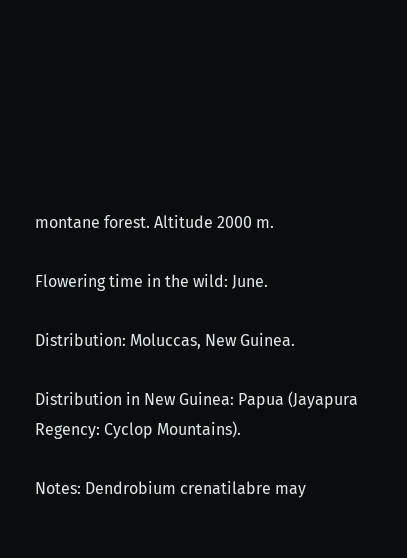montane forest. Altitude 2000 m.

Flowering time in the wild: June.

Distribution: Moluccas, New Guinea.

Distribution in New Guinea: Papua (Jayapura Regency: Cyclop Mountains).

Notes: Dendrobium crenatilabre may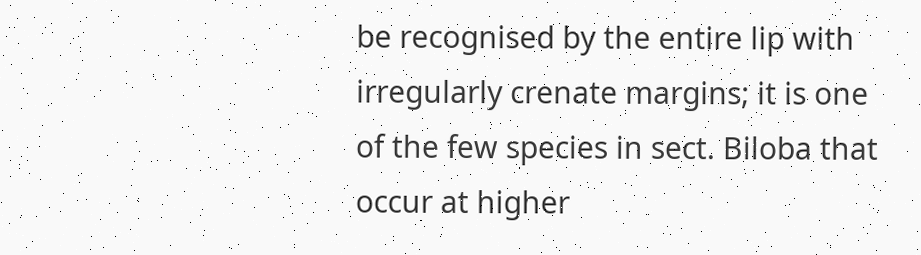be recognised by the entire lip with irregularly crenate margins; it is one of the few species in sect. Biloba that occur at higher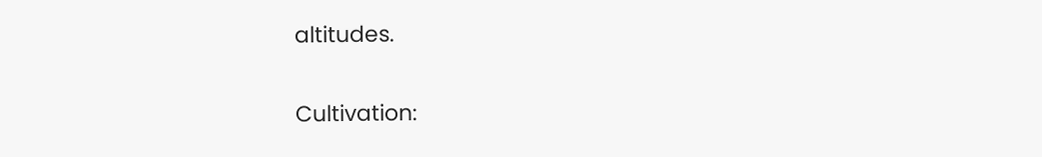altitudes.

Cultivation: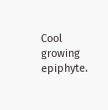Cool growing epiphyte.